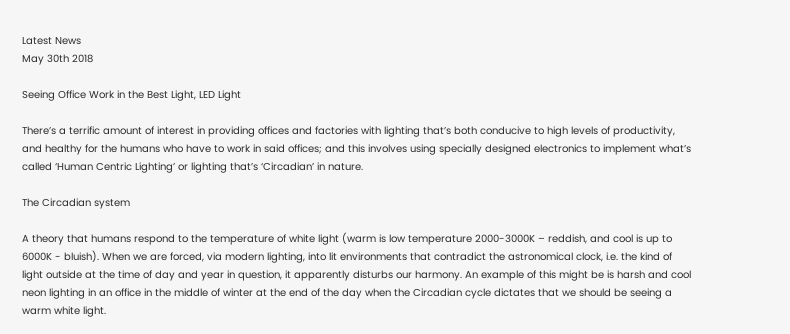Latest News
May 30th 2018

Seeing Office Work in the Best Light, LED Light

There’s a terrific amount of interest in providing offices and factories with lighting that’s both conducive to high levels of productivity, and healthy for the humans who have to work in said offices; and this involves using specially designed electronics to implement what’s called ‘Human Centric Lighting’ or lighting that’s ‘Circadian’ in nature.

The Circadian system

A theory that humans respond to the temperature of white light (warm is low temperature 2000-3000K – reddish, and cool is up to 6000K - bluish). When we are forced, via modern lighting, into lit environments that contradict the astronomical clock, i.e. the kind of light outside at the time of day and year in question, it apparently disturbs our harmony. An example of this might be is harsh and cool neon lighting in an office in the middle of winter at the end of the day when the Circadian cycle dictates that we should be seeing a warm white light.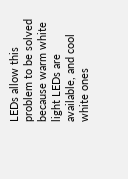LEDs allow this problem to be solved because warm white light LEDs are available, and cool white ones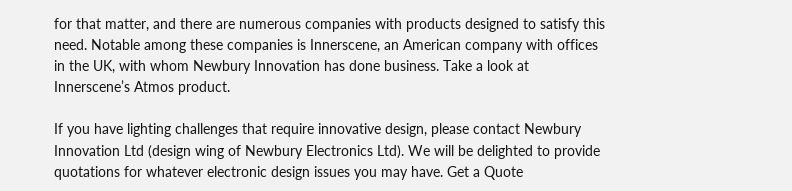for that matter, and there are numerous companies with products designed to satisfy this need. Notable among these companies is Innerscene, an American company with offices in the UK, with whom Newbury Innovation has done business. Take a look at Innerscene’s Atmos product.

If you have lighting challenges that require innovative design, please contact Newbury Innovation Ltd (design wing of Newbury Electronics Ltd). We will be delighted to provide quotations for whatever electronic design issues you may have. Get a Quote